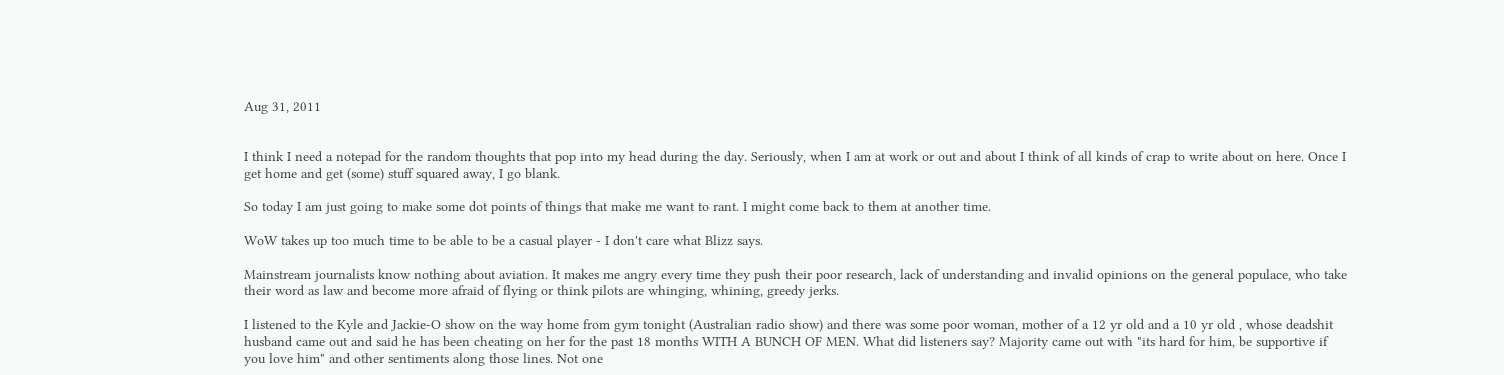Aug 31, 2011


I think I need a notepad for the random thoughts that pop into my head during the day. Seriously, when I am at work or out and about I think of all kinds of crap to write about on here. Once I get home and get (some) stuff squared away, I go blank.

So today I am just going to make some dot points of things that make me want to rant. I might come back to them at another time.

WoW takes up too much time to be able to be a casual player - I don't care what Blizz says.

Mainstream journalists know nothing about aviation. It makes me angry every time they push their poor research, lack of understanding and invalid opinions on the general populace, who take their word as law and become more afraid of flying or think pilots are whinging, whining, greedy jerks.

I listened to the Kyle and Jackie-O show on the way home from gym tonight (Australian radio show) and there was some poor woman, mother of a 12 yr old and a 10 yr old , whose deadshit husband came out and said he has been cheating on her for the past 18 months WITH A BUNCH OF MEN. What did listeners say? Majority came out with "its hard for him, be supportive if you love him" and other sentiments along those lines. Not one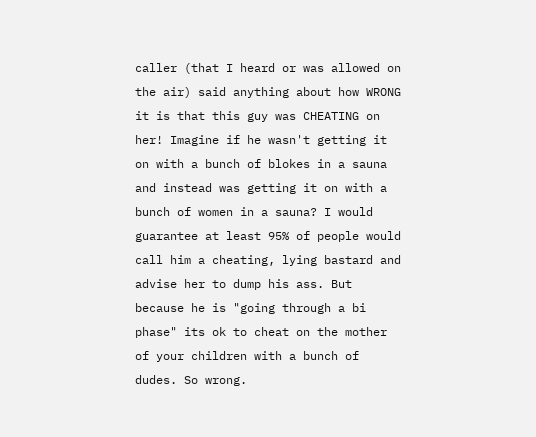caller (that I heard or was allowed on the air) said anything about how WRONG it is that this guy was CHEATING on her! Imagine if he wasn't getting it on with a bunch of blokes in a sauna and instead was getting it on with a bunch of women in a sauna? I would guarantee at least 95% of people would call him a cheating, lying bastard and advise her to dump his ass. But because he is "going through a bi phase" its ok to cheat on the mother of your children with a bunch of dudes. So wrong.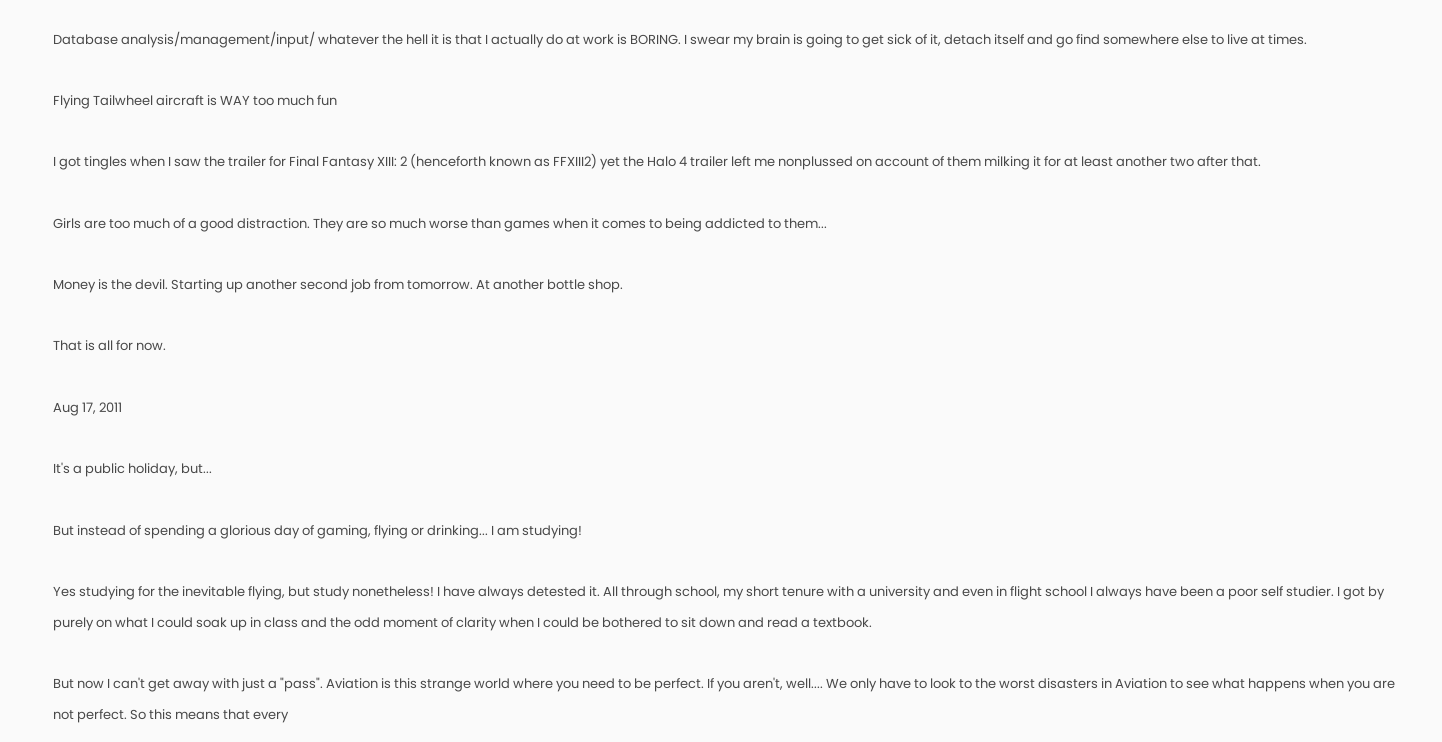Database analysis/management/input/ whatever the hell it is that I actually do at work is BORING. I swear my brain is going to get sick of it, detach itself and go find somewhere else to live at times.

Flying Tailwheel aircraft is WAY too much fun

I got tingles when I saw the trailer for Final Fantasy XIII: 2 (henceforth known as FFXIII2) yet the Halo 4 trailer left me nonplussed on account of them milking it for at least another two after that.

Girls are too much of a good distraction. They are so much worse than games when it comes to being addicted to them...

Money is the devil. Starting up another second job from tomorrow. At another bottle shop.

That is all for now.

Aug 17, 2011

It's a public holiday, but...

But instead of spending a glorious day of gaming, flying or drinking... I am studying!

Yes studying for the inevitable flying, but study nonetheless! I have always detested it. All through school, my short tenure with a university and even in flight school I always have been a poor self studier. I got by purely on what I could soak up in class and the odd moment of clarity when I could be bothered to sit down and read a textbook.

But now I can't get away with just a "pass". Aviation is this strange world where you need to be perfect. If you aren't, well.... We only have to look to the worst disasters in Aviation to see what happens when you are not perfect. So this means that every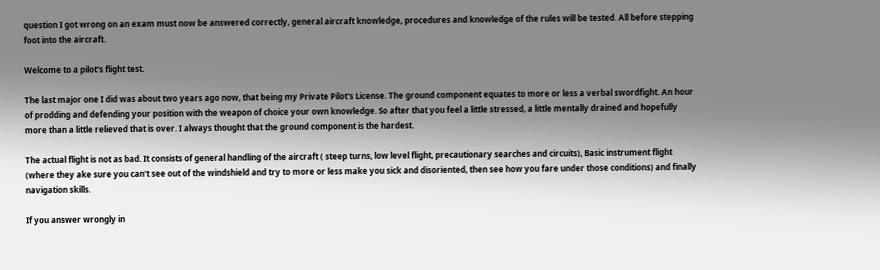question I got wrong on an exam must now be answered correctly, general aircraft knowledge, procedures and knowledge of the rules will be tested. All before stepping foot into the aircraft.

Welcome to a pilot's flight test.

The last major one I did was about two years ago now, that being my Private Pilot's License. The ground component equates to more or less a verbal swordfight. An hour of prodding and defending your position with the weapon of choice your own knowledge. So after that you feel a little stressed, a little mentally drained and hopefully more than a little relieved that is over. I always thought that the ground component is the hardest.

The actual flight is not as bad. It consists of general handling of the aircraft ( steep turns, low level flight, precautionary searches and circuits), Basic instrument flight (where they ake sure you can't see out of the windshield and try to more or less make you sick and disoriented, then see how you fare under those conditions) and finally navigation skills.

If you answer wrongly in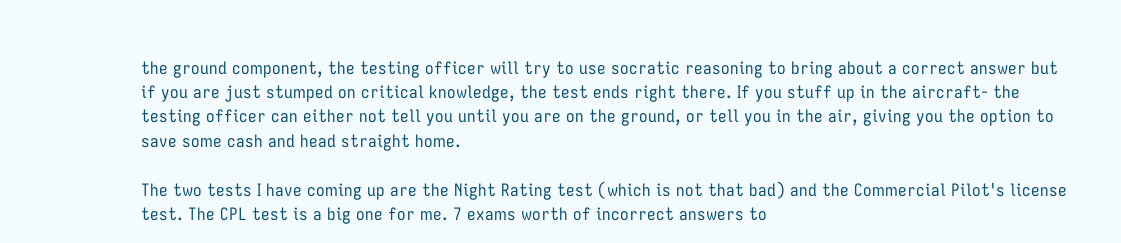the ground component, the testing officer will try to use socratic reasoning to bring about a correct answer but if you are just stumped on critical knowledge, the test ends right there. If you stuff up in the aircraft- the testing officer can either not tell you until you are on the ground, or tell you in the air, giving you the option to save some cash and head straight home.

The two tests I have coming up are the Night Rating test (which is not that bad) and the Commercial Pilot's license test. The CPL test is a big one for me. 7 exams worth of incorrect answers to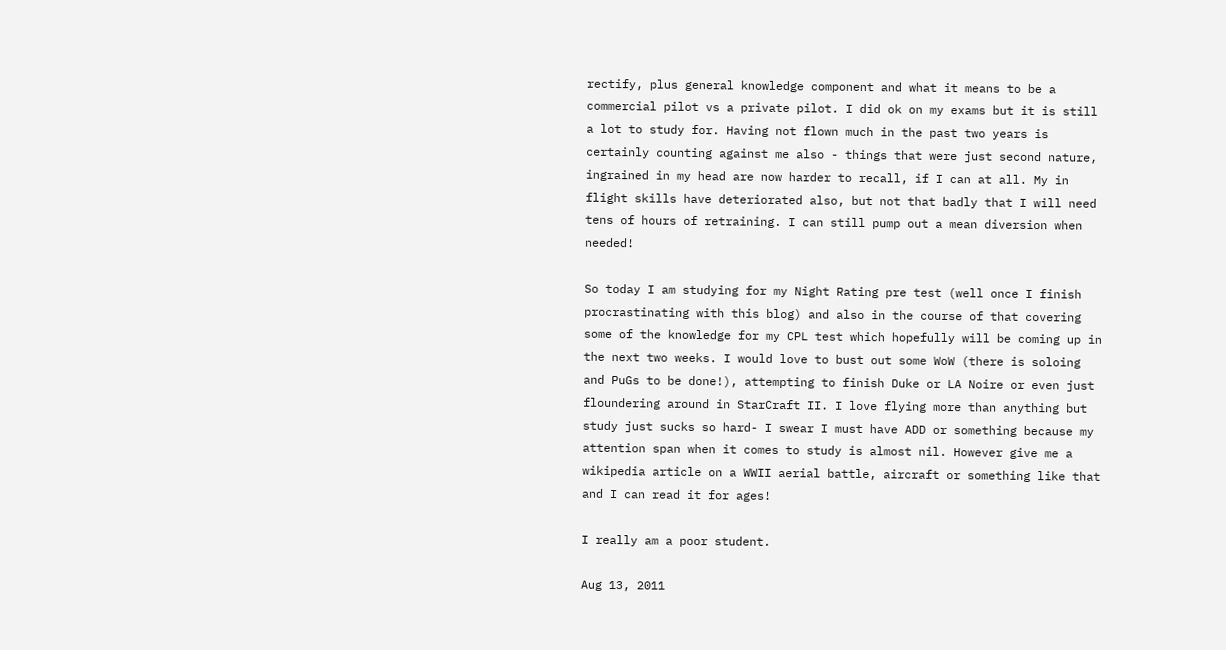rectify, plus general knowledge component and what it means to be a commercial pilot vs a private pilot. I did ok on my exams but it is still a lot to study for. Having not flown much in the past two years is certainly counting against me also - things that were just second nature, ingrained in my head are now harder to recall, if I can at all. My in flight skills have deteriorated also, but not that badly that I will need tens of hours of retraining. I can still pump out a mean diversion when needed!

So today I am studying for my Night Rating pre test (well once I finish procrastinating with this blog) and also in the course of that covering some of the knowledge for my CPL test which hopefully will be coming up in the next two weeks. I would love to bust out some WoW (there is soloing and PuGs to be done!), attempting to finish Duke or LA Noire or even just floundering around in StarCraft II. I love flying more than anything but study just sucks so hard- I swear I must have ADD or something because my attention span when it comes to study is almost nil. However give me a wikipedia article on a WWII aerial battle, aircraft or something like that and I can read it for ages!

I really am a poor student.

Aug 13, 2011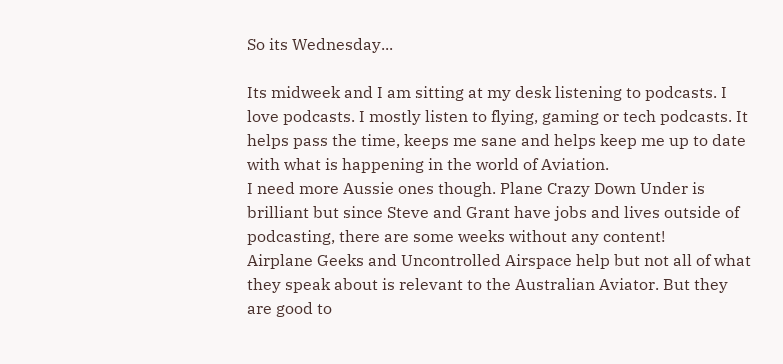So its Wednesday...

Its midweek and I am sitting at my desk listening to podcasts. I love podcasts. I mostly listen to flying, gaming or tech podcasts. It helps pass the time, keeps me sane and helps keep me up to date with what is happening in the world of Aviation.
I need more Aussie ones though. Plane Crazy Down Under is brilliant but since Steve and Grant have jobs and lives outside of podcasting, there are some weeks without any content!
Airplane Geeks and Uncontrolled Airspace help but not all of what they speak about is relevant to the Australian Aviator. But they are good to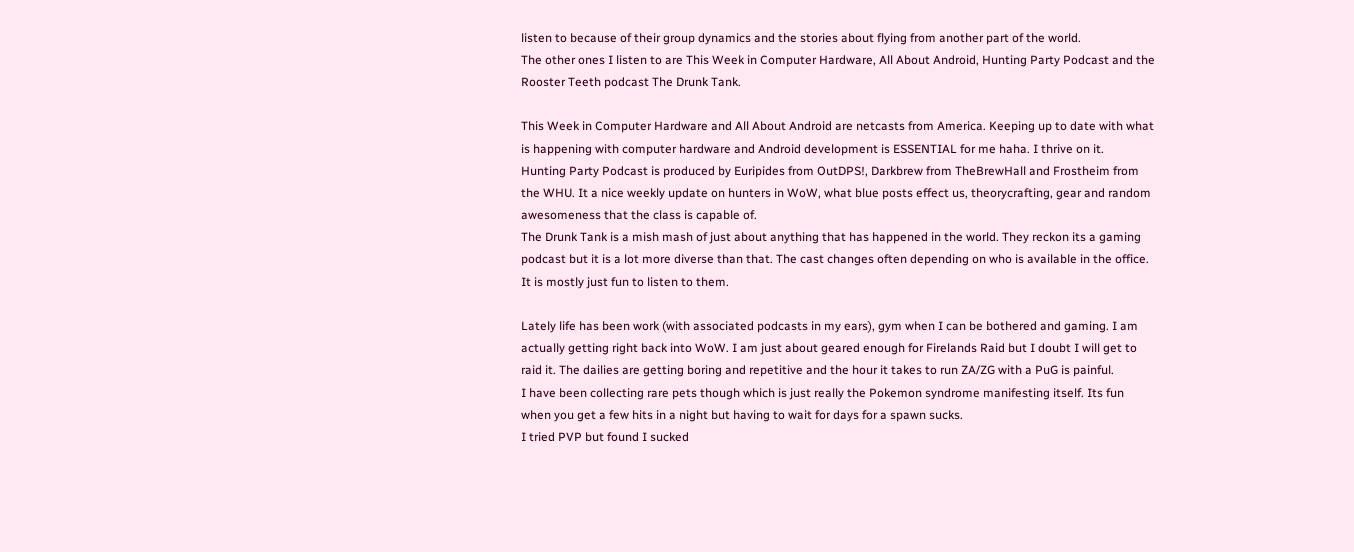listen to because of their group dynamics and the stories about flying from another part of the world.
The other ones I listen to are This Week in Computer Hardware, All About Android, Hunting Party Podcast and the Rooster Teeth podcast The Drunk Tank.

This Week in Computer Hardware and All About Android are netcasts from America. Keeping up to date with what is happening with computer hardware and Android development is ESSENTIAL for me haha. I thrive on it.
Hunting Party Podcast is produced by Euripides from OutDPS!, Darkbrew from TheBrewHall and Frostheim from the WHU. It a nice weekly update on hunters in WoW, what blue posts effect us, theorycrafting, gear and random awesomeness that the class is capable of.
The Drunk Tank is a mish mash of just about anything that has happened in the world. They reckon its a gaming podcast but it is a lot more diverse than that. The cast changes often depending on who is available in the office. It is mostly just fun to listen to them.

Lately life has been work (with associated podcasts in my ears), gym when I can be bothered and gaming. I am actually getting right back into WoW. I am just about geared enough for Firelands Raid but I doubt I will get to raid it. The dailies are getting boring and repetitive and the hour it takes to run ZA/ZG with a PuG is painful.
I have been collecting rare pets though which is just really the Pokemon syndrome manifesting itself. Its fun when you get a few hits in a night but having to wait for days for a spawn sucks.
I tried PVP but found I sucked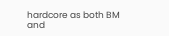hardcore as both BM and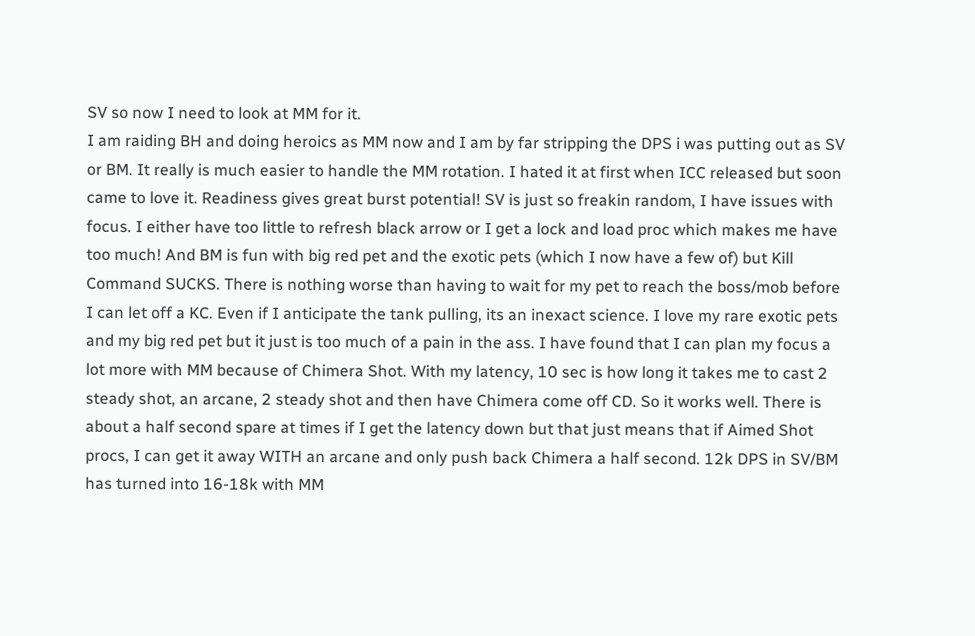SV so now I need to look at MM for it.
I am raiding BH and doing heroics as MM now and I am by far stripping the DPS i was putting out as SV or BM. It really is much easier to handle the MM rotation. I hated it at first when ICC released but soon came to love it. Readiness gives great burst potential! SV is just so freakin random, I have issues with focus. I either have too little to refresh black arrow or I get a lock and load proc which makes me have too much! And BM is fun with big red pet and the exotic pets (which I now have a few of) but Kill Command SUCKS. There is nothing worse than having to wait for my pet to reach the boss/mob before I can let off a KC. Even if I anticipate the tank pulling, its an inexact science. I love my rare exotic pets and my big red pet but it just is too much of a pain in the ass. I have found that I can plan my focus a lot more with MM because of Chimera Shot. With my latency, 10 sec is how long it takes me to cast 2 steady shot, an arcane, 2 steady shot and then have Chimera come off CD. So it works well. There is about a half second spare at times if I get the latency down but that just means that if Aimed Shot procs, I can get it away WITH an arcane and only push back Chimera a half second. 12k DPS in SV/BM has turned into 16-18k with MM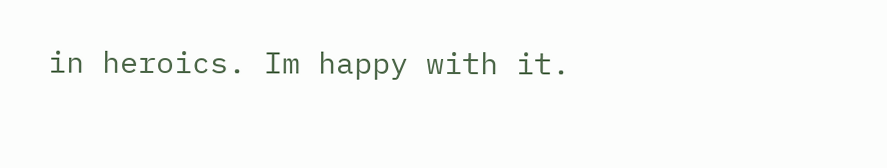in heroics. Im happy with it.